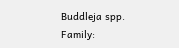Buddleja spp.
Family: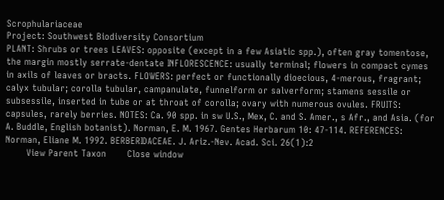Scrophulariaceae
Project: Southwest Biodiversity Consortium
PLANT: Shrubs or trees LEAVES: opposite (except in a few Asiatic spp.), often gray tomentose, the margin mostly serrate-dentate INFLORESCENCE: usually terminal; flowers in compact cymes in axils of leaves or bracts. FLOWERS: perfect or functionally dioecious, 4-merous, fragrant; calyx tubular; corolla tubular, campanulate, funnelform or salverform; stamens sessile or subsessile, inserted in tube or at throat of corolla; ovary with numerous ovules. FRUITS: capsules, rarely berries. NOTES: Ca. 90 spp. in sw U.S., Mex, C. and S. Amer., s Afr., and Asia. (for A. Buddle, English botanist). Norman, E. M. 1967. Gentes Herbarum 10: 47-114. REFERENCES: Norman, Eliane M. 1992. BERBERIDACEAE. J. Ariz.-Nev. Acad. Sci. 26(1):2
       View Parent Taxon       Close window